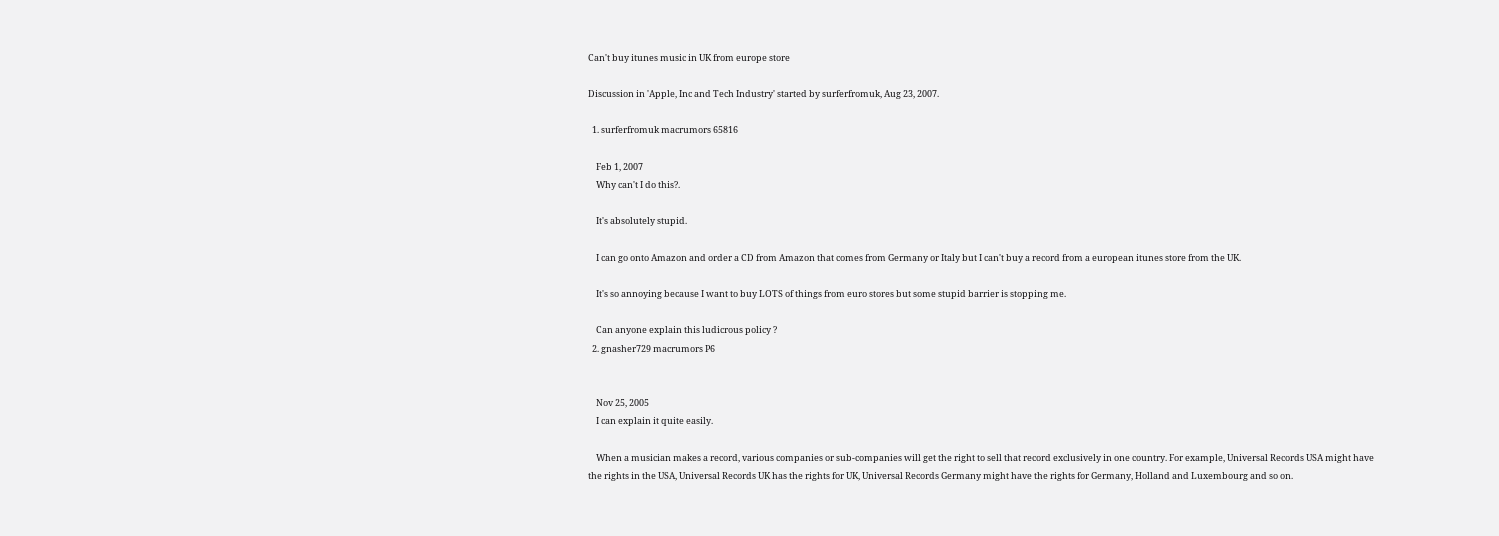Can't buy itunes music in UK from europe store

Discussion in 'Apple, Inc and Tech Industry' started by surferfromuk, Aug 23, 2007.

  1. surferfromuk macrumors 65816

    Feb 1, 2007
    Why can't I do this?.

    It's absolutely stupid.

    I can go onto Amazon and order a CD from Amazon that comes from Germany or Italy but I can't buy a record from a european itunes store from the UK.

    It's so annoying because I want to buy LOTS of things from euro stores but some stupid barrier is stopping me.

    Can anyone explain this ludicrous policy ?
  2. gnasher729 macrumors P6


    Nov 25, 2005
    I can explain it quite easily.

    When a musician makes a record, various companies or sub-companies will get the right to sell that record exclusively in one country. For example, Universal Records USA might have the rights in the USA, Universal Records UK has the rights for UK, Universal Records Germany might have the rights for Germany, Holland and Luxembourg and so on.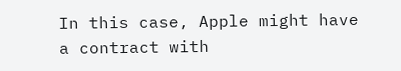In this case, Apple might have a contract with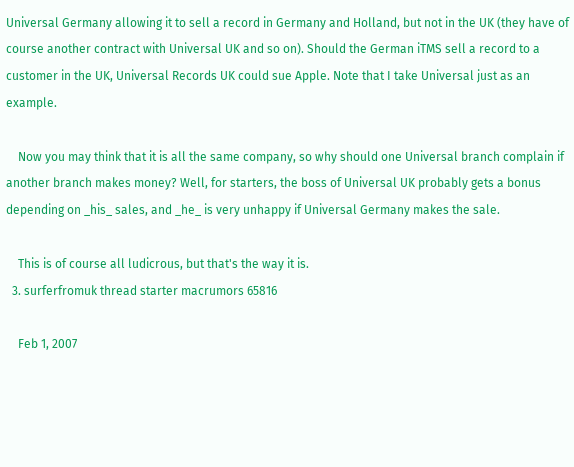Universal Germany allowing it to sell a record in Germany and Holland, but not in the UK (they have of course another contract with Universal UK and so on). Should the German iTMS sell a record to a customer in the UK, Universal Records UK could sue Apple. Note that I take Universal just as an example.

    Now you may think that it is all the same company, so why should one Universal branch complain if another branch makes money? Well, for starters, the boss of Universal UK probably gets a bonus depending on _his_ sales, and _he_ is very unhappy if Universal Germany makes the sale.

    This is of course all ludicrous, but that's the way it is.
  3. surferfromuk thread starter macrumors 65816

    Feb 1, 2007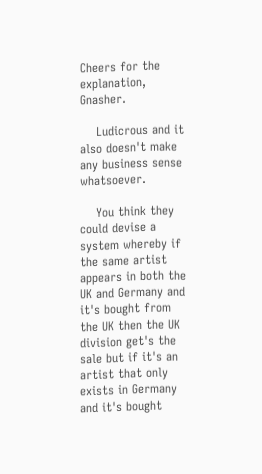Cheers for the explanation, Gnasher.

    Ludicrous and it also doesn't make any business sense whatsoever.

    You think they could devise a system whereby if the same artist appears in both the UK and Germany and it's bought from the UK then the UK division get's the sale but if it's an artist that only exists in Germany and it's bought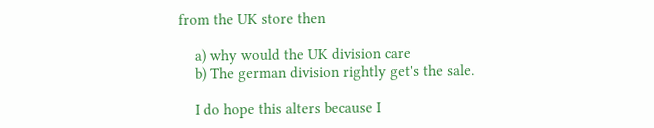from the UK store then

    a) why would the UK division care
    b) The german division rightly get's the sale.

    I do hope this alters because I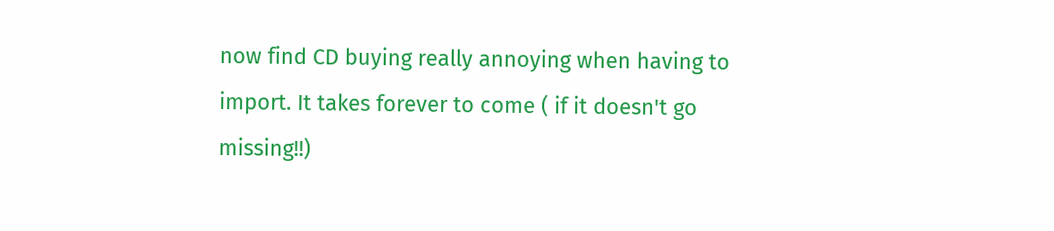now find CD buying really annoying when having to import. It takes forever to come ( if it doesn't go missing!!)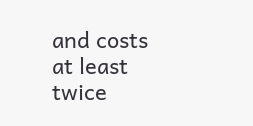and costs at least twice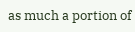as much a portion of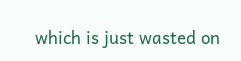which is just wasted on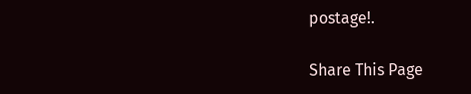postage!.

Share This Page